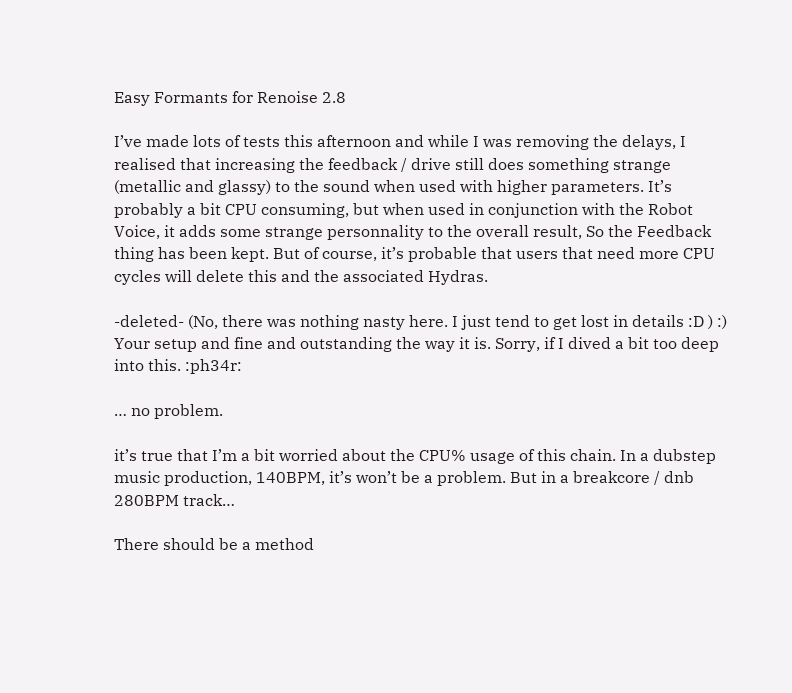Easy Formants for Renoise 2.8

I’ve made lots of tests this afternoon and while I was removing the delays, I realised that increasing the feedback / drive still does something strange (metallic and glassy) to the sound when used with higher parameters. It’s probably a bit CPU consuming, but when used in conjunction with the Robot Voice, it adds some strange personnality to the overall result, So the Feedback thing has been kept. But of course, it’s probable that users that need more CPU cycles will delete this and the associated Hydras.

-deleted- (No, there was nothing nasty here. I just tend to get lost in details :D ) :) Your setup and fine and outstanding the way it is. Sorry, if I dived a bit too deep into this. :ph34r:

… no problem.

it’s true that I’m a bit worried about the CPU% usage of this chain. In a dubstep music production, 140BPM, it’s won’t be a problem. But in a breakcore / dnb 280BPM track…

There should be a method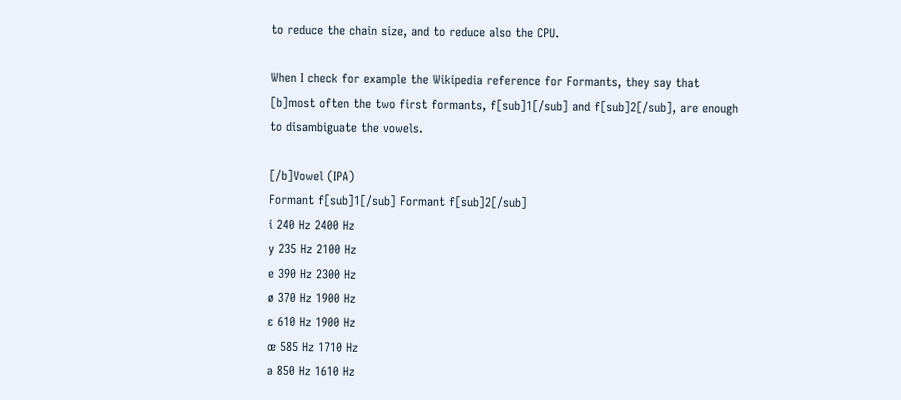to reduce the chain size, and to reduce also the CPU.

When I check for example the Wikipedia reference for Formants, they say that [b]most often the two first formants, f[sub]1[/sub] and f[sub]2[/sub], are enough to disambiguate the vowels.

[/b]Vowel (IPA)
Formant f[sub]1[/sub] Formant f[sub]2[/sub]
i 240 Hz 2400 Hz
y 235 Hz 2100 Hz
e 390 Hz 2300 Hz
ø 370 Hz 1900 Hz
ɛ 610 Hz 1900 Hz
œ 585 Hz 1710 Hz
a 850 Hz 1610 Hz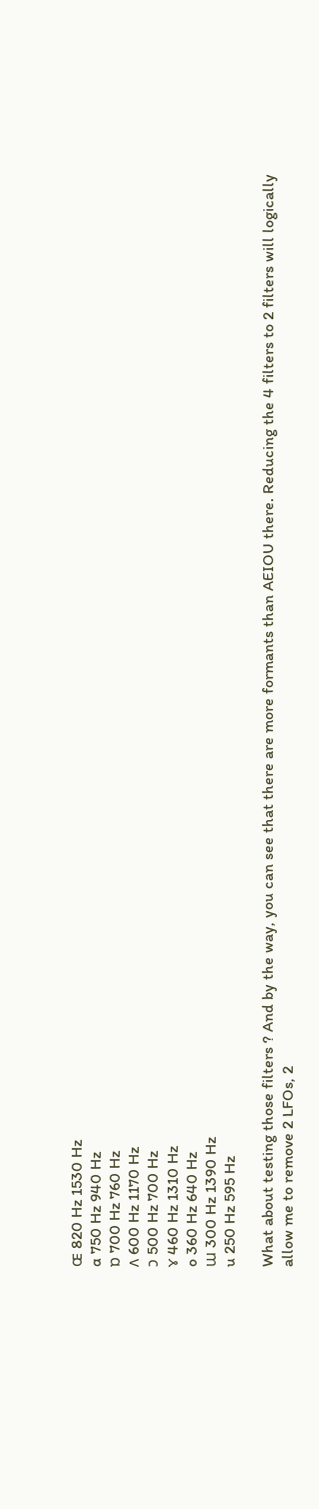ɶ 820 Hz 1530 Hz
ɑ 750 Hz 940 Hz
ɒ 700 Hz 760 Hz
ʌ 600 Hz 1170 Hz
ɔ 500 Hz 700 Hz
ɤ 460 Hz 1310 Hz
o 360 Hz 640 Hz
ɯ 300 Hz 1390 Hz
u 250 Hz 595 Hz

What about testing those filters ? And by the way, you can see that there are more formants than AEIOU there. Reducing the 4 filters to 2 filters will logically allow me to remove 2 LFOs, 2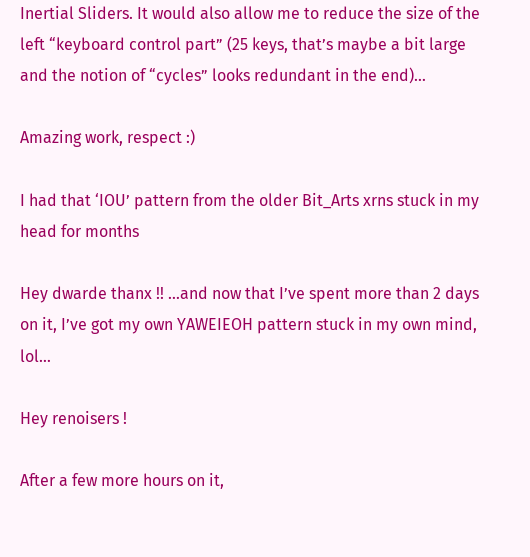Inertial Sliders. It would also allow me to reduce the size of the left “keyboard control part” (25 keys, that’s maybe a bit large and the notion of “cycles” looks redundant in the end)…

Amazing work, respect :)

I had that ‘IOU’ pattern from the older Bit_Arts xrns stuck in my head for months

Hey dwarde thanx !! …and now that I’ve spent more than 2 days on it, I’ve got my own YAWEIEOH pattern stuck in my own mind, lol…

Hey renoisers !

After a few more hours on it,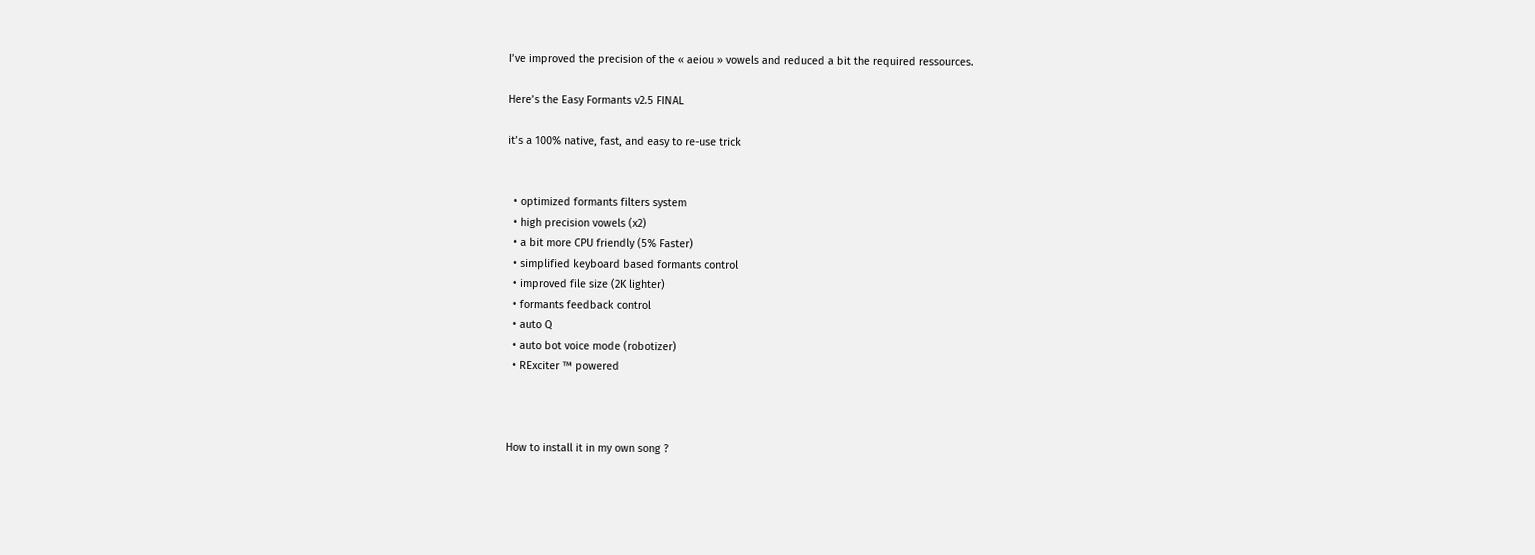I’ve improved the precision of the « aeiou » vowels and reduced a bit the required ressources.

Here’s the Easy Formants v2.5 FINAL

it’s a 100% native, fast, and easy to re-use trick


  • optimized formants filters system
  • high precision vowels (x2)
  • a bit more CPU friendly (5% Faster)
  • simplified keyboard based formants control
  • improved file size (2K lighter)
  • formants feedback control
  • auto Q
  • auto bot voice mode (robotizer)
  • RExciter ™ powered



How to install it in my own song ?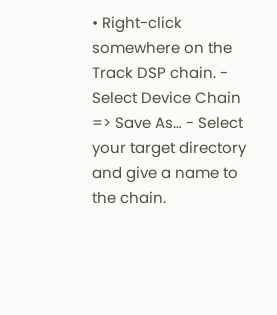• Right-click somewhere on the Track DSP chain. - Select Device Chain => Save As… - Select your target directory and give a name to the chain.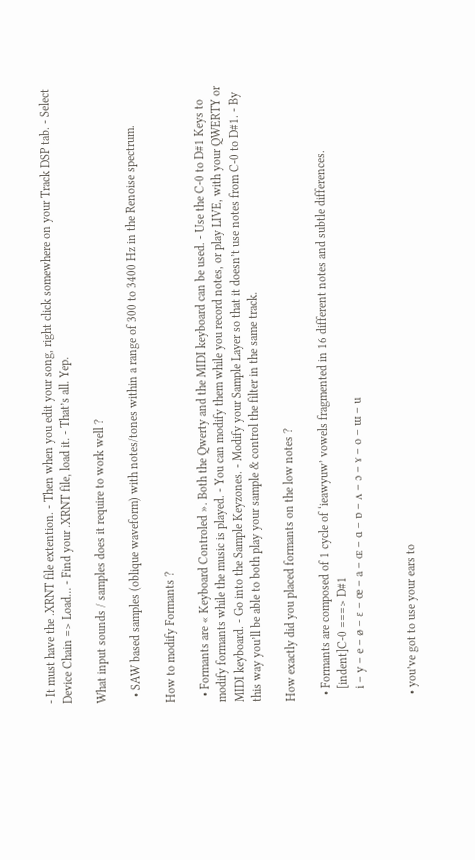- It must have the .XRNT file extention. - Then when you edit your song, right click somewhere on your Track DSP tab. - Select Device Chain => Load… - Find your .XRNT file, load it. - That’s all. Yep.

What input sounds / samples does it require to work well ?

  • SAW based samples (oblique waveform) with notes/tones within a range of 300 to 3400 Hz in the Renoise spectrum.

How to modify Formants ?

  • Formants are « Keyboard Controled ». Both the Qwerty and the MIDI keyboard can be used. - Use the C-0 to D#1 Keys to modify formants while the music is played. - You can modify them while you record notes, or play LIVE, with your QWERTY or MIDI keyboard. - Go into the Sample Keyzones. - Modify your Sample Layer so that it doesn’t use notes from C-0 to D#1. - By this way you’ll be able to both play your sample & control the filter in the same track.

How exactly did you placed formants on the low notes ?

  • Formants are composed of 1 cycle of ‘ieawyuw’ vowels fragmented in 16 different notes and subtle differences.
    [indent]C-0 ===> D#1
    i – y – e – ø – ɛ – œ – a – ɶ – ɑ – ɒ – ʌ – ɔ – ɤ – o – ɯ – u


  • you’ve got to use your ears to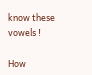know these vowels !

How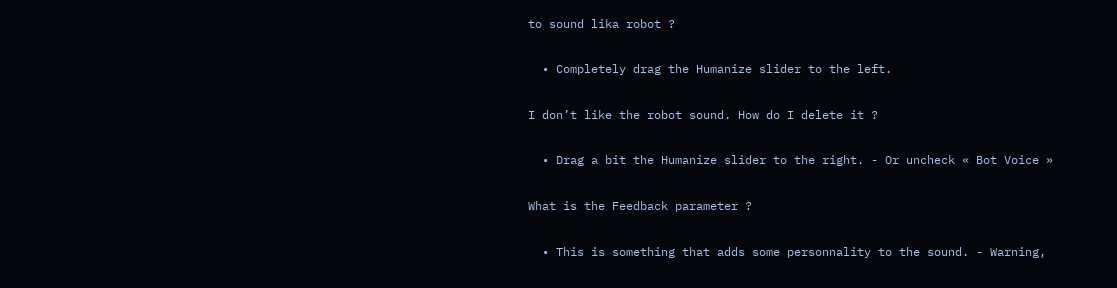to sound lika robot ?

  • Completely drag the Humanize slider to the left.

I don’t like the robot sound. How do I delete it ?

  • Drag a bit the Humanize slider to the right. - Or uncheck « Bot Voice »

What is the Feedback parameter ?

  • This is something that adds some personnality to the sound. - Warning,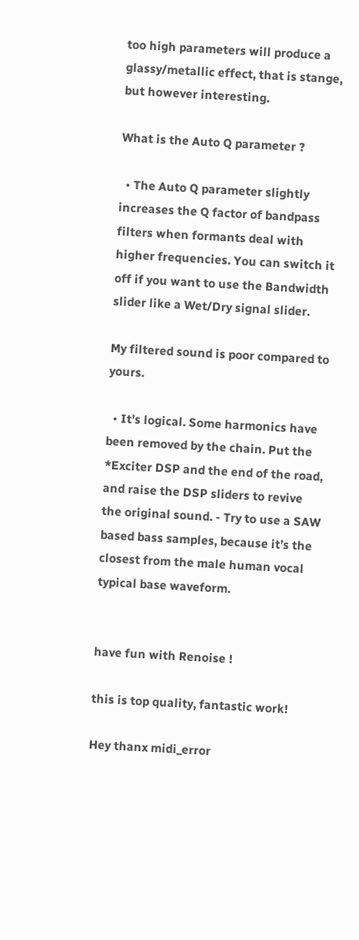too high parameters will produce a glassy/metallic effect, that is stange, but however interesting.

What is the Auto Q parameter ?

  • The Auto Q parameter slightly increases the Q factor of bandpass filters when formants deal with higher frequencies. You can switch it off if you want to use the Bandwidth slider like a Wet/Dry signal slider.

My filtered sound is poor compared to yours.

  • It’s logical. Some harmonics have been removed by the chain. Put the *Exciter DSP and the end of the road, and raise the DSP sliders to revive the original sound. - Try to use a SAW based bass samples, because it’s the closest from the male human vocal typical base waveform.


have fun with Renoise !

this is top quality, fantastic work!

Hey thanx midi_error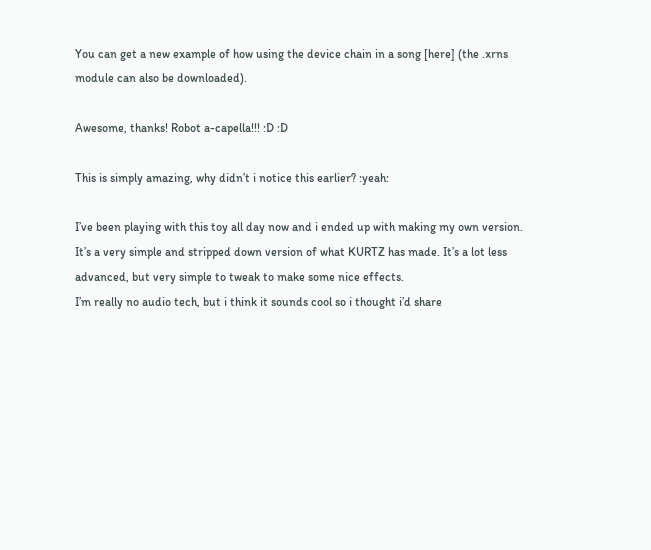You can get a new example of how using the device chain in a song [here] (the .xrns module can also be downloaded).

Awesome, thanks! Robot a-capella!!! :D :D

This is simply amazing, why didn’t i notice this earlier? :yeah:

I’ve been playing with this toy all day now and i ended up with making my own version.
It’s a very simple and stripped down version of what KURTZ has made. It’s a lot less advanced, but very simple to tweak to make some nice effects.
I’m really no audio tech, but i think it sounds cool so i thought i’d share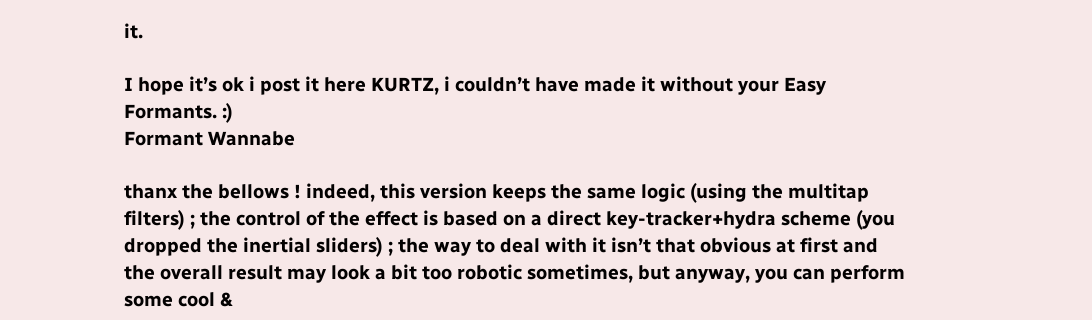it.

I hope it’s ok i post it here KURTZ, i couldn’t have made it without your Easy Formants. :)
Formant Wannabe

thanx the bellows ! indeed, this version keeps the same logic (using the multitap filters) ; the control of the effect is based on a direct key-tracker+hydra scheme (you dropped the inertial sliders) ; the way to deal with it isn’t that obvious at first and the overall result may look a bit too robotic sometimes, but anyway, you can perform some cool &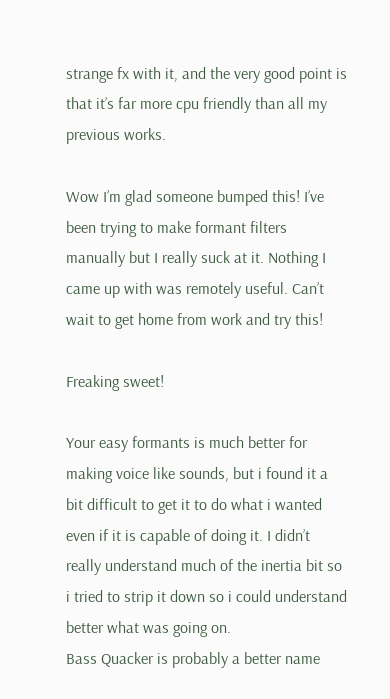strange fx with it, and the very good point is that it’s far more cpu friendly than all my previous works.

Wow I’m glad someone bumped this! I’ve been trying to make formant filters manually but I really suck at it. Nothing I came up with was remotely useful. Can’t wait to get home from work and try this!

Freaking sweet!

Your easy formants is much better for making voice like sounds, but i found it a bit difficult to get it to do what i wanted even if it is capable of doing it. I didn’t really understand much of the inertia bit so i tried to strip it down so i could understand better what was going on.
Bass Quacker is probably a better name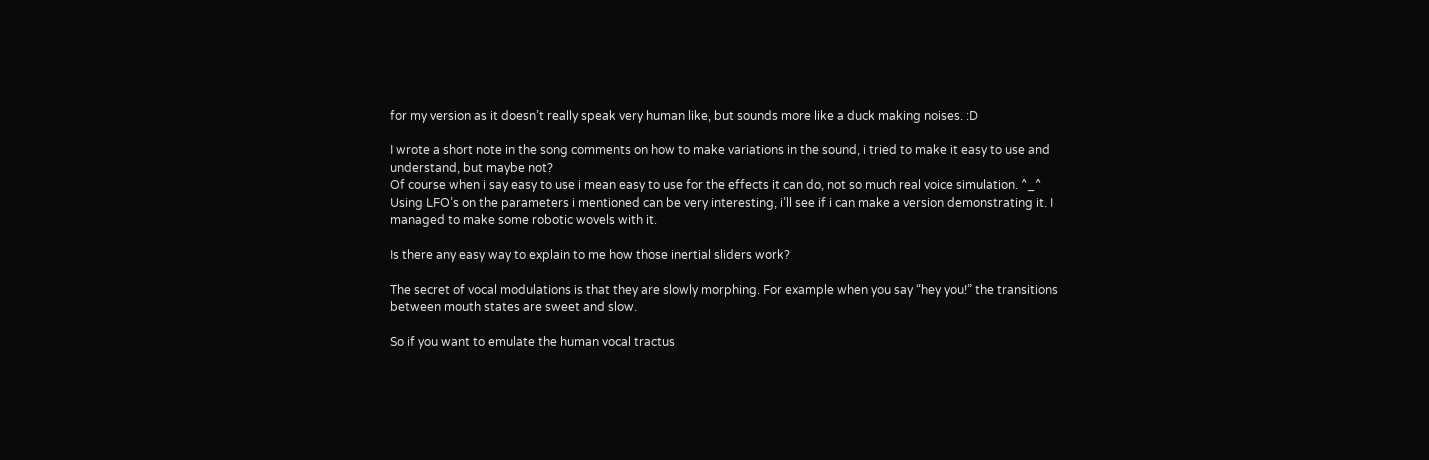for my version as it doesn’t really speak very human like, but sounds more like a duck making noises. :D

I wrote a short note in the song comments on how to make variations in the sound, i tried to make it easy to use and understand, but maybe not?
Of course when i say easy to use i mean easy to use for the effects it can do, not so much real voice simulation. ^_^
Using LFO’s on the parameters i mentioned can be very interesting, i’ll see if i can make a version demonstrating it. I managed to make some robotic wovels with it.

Is there any easy way to explain to me how those inertial sliders work?

The secret of vocal modulations is that they are slowly morphing. For example when you say “hey you!” the transitions between mouth states are sweet and slow.

So if you want to emulate the human vocal tractus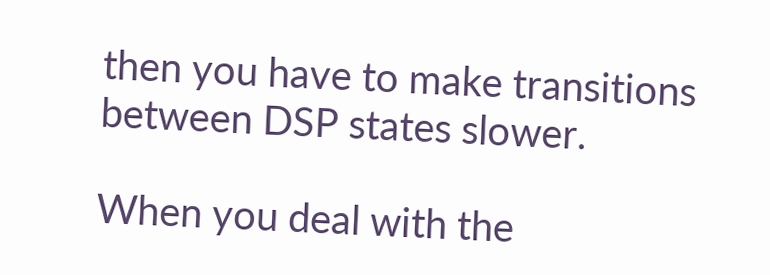then you have to make transitions between DSP states slower.

When you deal with the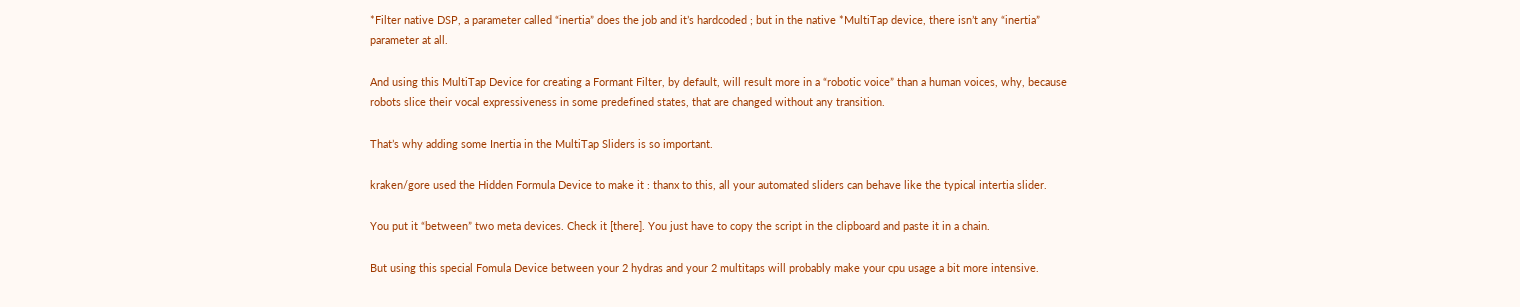*Filter native DSP, a parameter called “inertia” does the job and it’s hardcoded ; but in the native *MultiTap device, there isn’t any “inertia” parameter at all.

And using this MultiTap Device for creating a Formant Filter, by default, will result more in a “robotic voice” than a human voices, why, because robots slice their vocal expressiveness in some predefined states, that are changed without any transition.

That’s why adding some Inertia in the MultiTap Sliders is so important.

kraken/gore used the Hidden Formula Device to make it : thanx to this, all your automated sliders can behave like the typical intertia slider.

You put it “between” two meta devices. Check it [there]. You just have to copy the script in the clipboard and paste it in a chain.

But using this special Fomula Device between your 2 hydras and your 2 multitaps will probably make your cpu usage a bit more intensive.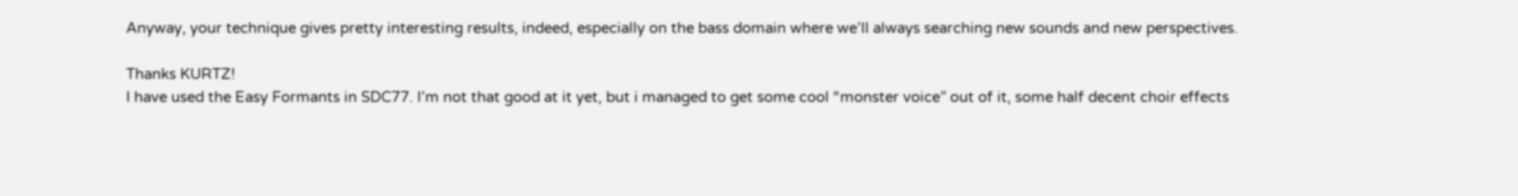Anyway, your technique gives pretty interesting results, indeed, especially on the bass domain where we’ll always searching new sounds and new perspectives.

Thanks KURTZ!
I have used the Easy Formants in SDC77. I’m not that good at it yet, but i managed to get some cool “monster voice” out of it, some half decent choir effects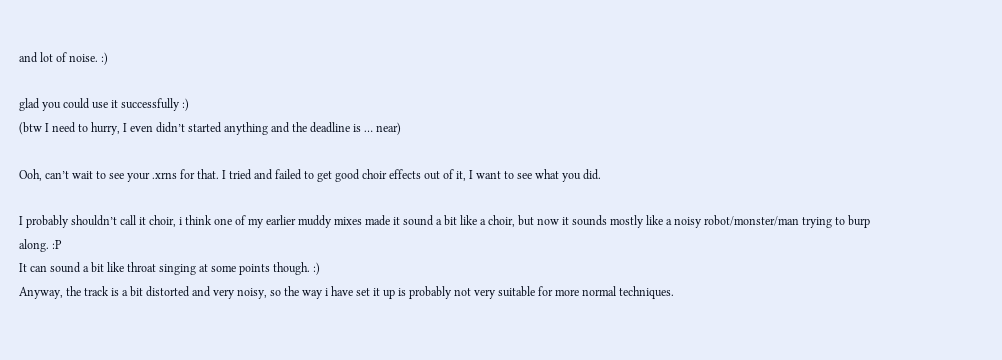and lot of noise. :)

glad you could use it successfully :)
(btw I need to hurry, I even didn’t started anything and the deadline is … near)

Ooh, can’t wait to see your .xrns for that. I tried and failed to get good choir effects out of it, I want to see what you did.

I probably shouldn’t call it choir, i think one of my earlier muddy mixes made it sound a bit like a choir, but now it sounds mostly like a noisy robot/monster/man trying to burp along. :P
It can sound a bit like throat singing at some points though. :)
Anyway, the track is a bit distorted and very noisy, so the way i have set it up is probably not very suitable for more normal techniques.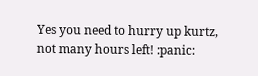Yes you need to hurry up kurtz, not many hours left! :panic: